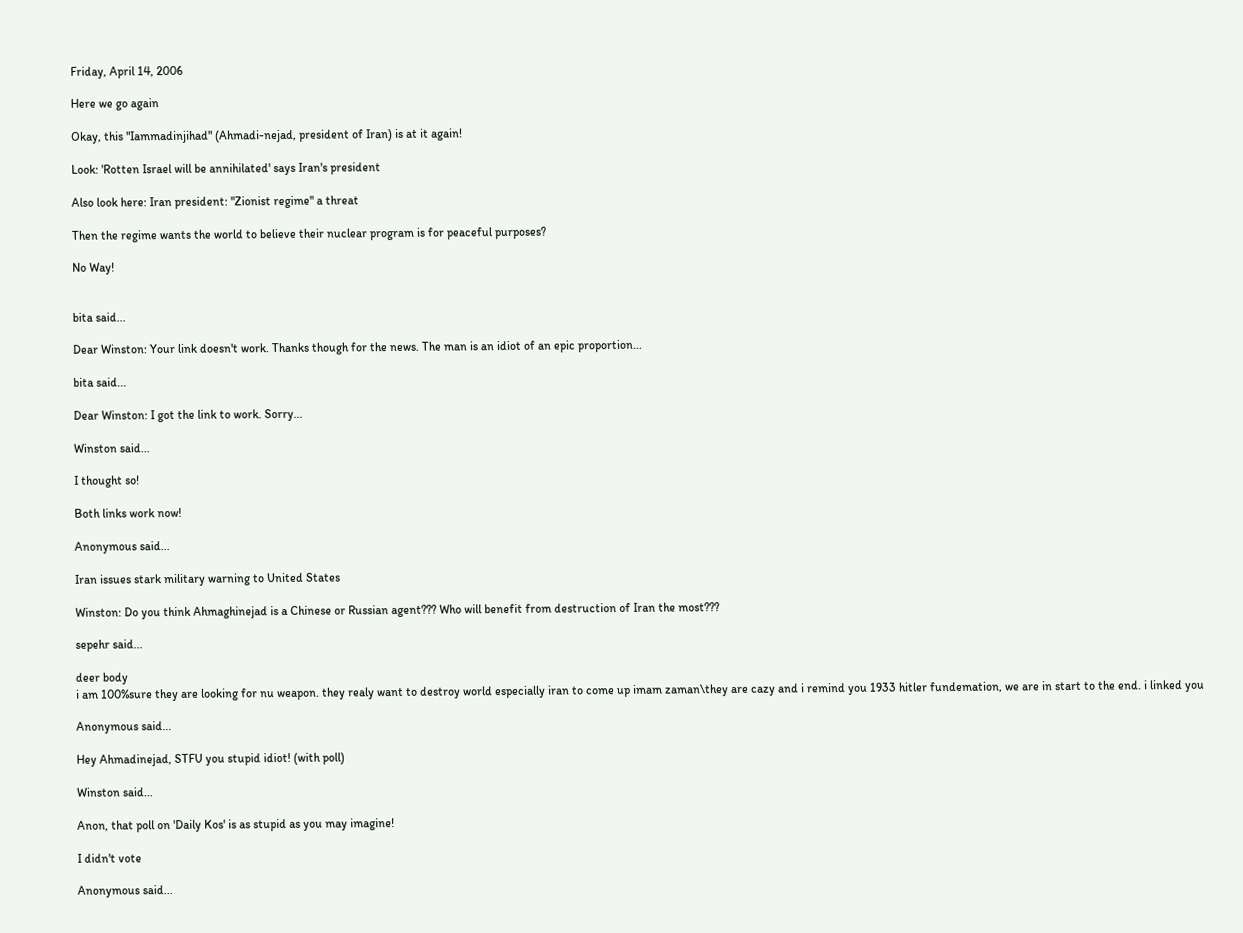Friday, April 14, 2006

Here we go again

Okay, this "Iammadinjihad" (Ahmadi-nejad, president of Iran) is at it again!

Look: 'Rotten Israel will be annihilated' says Iran's president

Also look here: Iran president: "Zionist regime" a threat

Then the regime wants the world to believe their nuclear program is for peaceful purposes?

No Way!


bita said...

Dear Winston: Your link doesn't work. Thanks though for the news. The man is an idiot of an epic proportion...

bita said...

Dear Winston: I got the link to work. Sorry...

Winston said...

I thought so!

Both links work now!

Anonymous said...

Iran issues stark military warning to United States

Winston: Do you think Ahmaghinejad is a Chinese or Russian agent??? Who will benefit from destruction of Iran the most???

sepehr said...

deer body
i am 100%sure they are looking for nu weapon. they realy want to destroy world especially iran to come up imam zaman\they are cazy and i remind you 1933 hitler fundemation, we are in start to the end. i linked you

Anonymous said...

Hey Ahmadinejad, STFU you stupid idiot! (with poll)

Winston said...

Anon, that poll on 'Daily Kos' is as stupid as you may imagine!

I didn't vote

Anonymous said...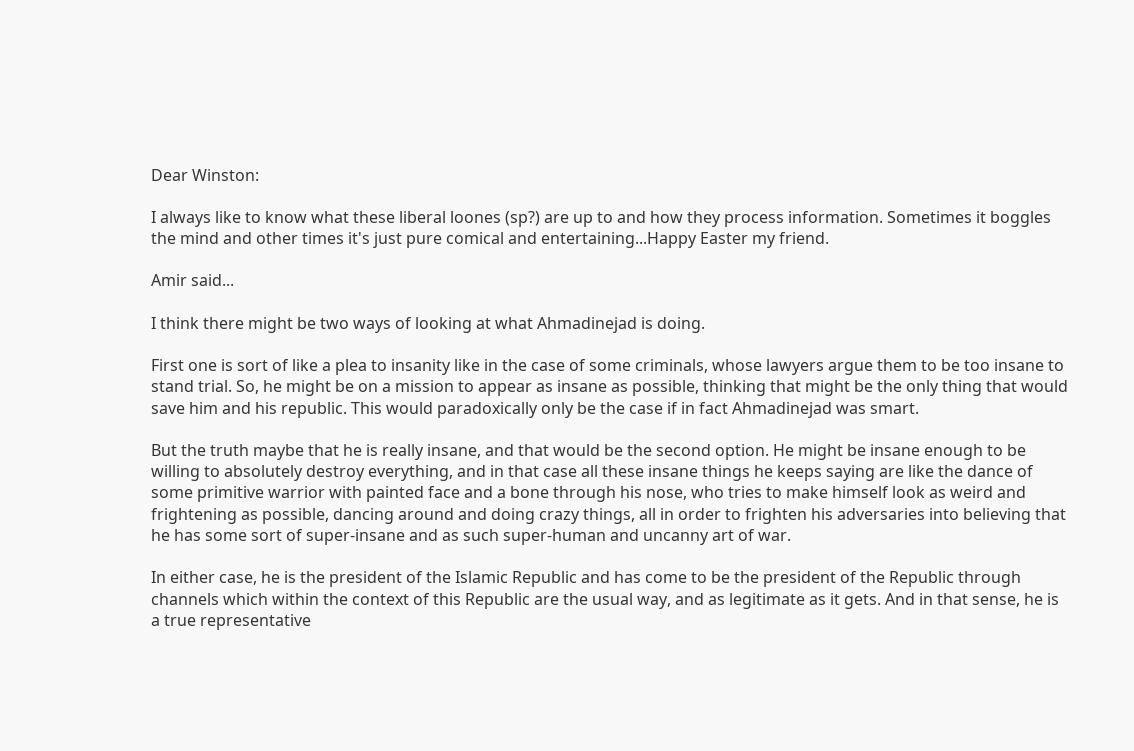Dear Winston:

I always like to know what these liberal loones (sp?) are up to and how they process information. Sometimes it boggles the mind and other times it's just pure comical and entertaining...Happy Easter my friend.

Amir said...

I think there might be two ways of looking at what Ahmadinejad is doing.

First one is sort of like a plea to insanity like in the case of some criminals, whose lawyers argue them to be too insane to stand trial. So, he might be on a mission to appear as insane as possible, thinking that might be the only thing that would save him and his republic. This would paradoxically only be the case if in fact Ahmadinejad was smart.

But the truth maybe that he is really insane, and that would be the second option. He might be insane enough to be willing to absolutely destroy everything, and in that case all these insane things he keeps saying are like the dance of some primitive warrior with painted face and a bone through his nose, who tries to make himself look as weird and frightening as possible, dancing around and doing crazy things, all in order to frighten his adversaries into believing that he has some sort of super-insane and as such super-human and uncanny art of war.

In either case, he is the president of the Islamic Republic and has come to be the president of the Republic through channels which within the context of this Republic are the usual way, and as legitimate as it gets. And in that sense, he is a true representative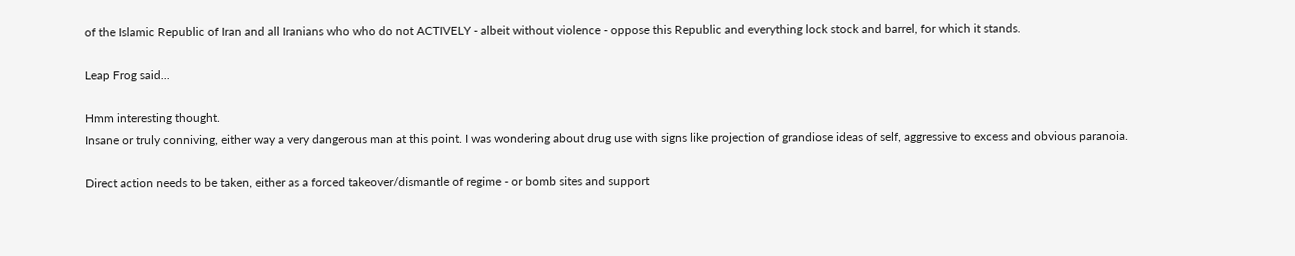of the Islamic Republic of Iran and all Iranians who who do not ACTIVELY - albeit without violence - oppose this Republic and everything lock stock and barrel, for which it stands.

Leap Frog said...

Hmm interesting thought.
Insane or truly conniving, either way a very dangerous man at this point. I was wondering about drug use with signs like projection of grandiose ideas of self, aggressive to excess and obvious paranoia.

Direct action needs to be taken, either as a forced takeover/dismantle of regime - or bomb sites and support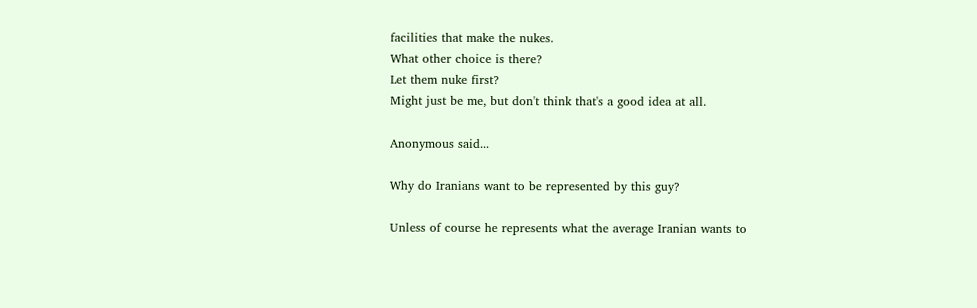facilities that make the nukes.
What other choice is there?
Let them nuke first?
Might just be me, but don't think that's a good idea at all.

Anonymous said...

Why do Iranians want to be represented by this guy?

Unless of course he represents what the average Iranian wants to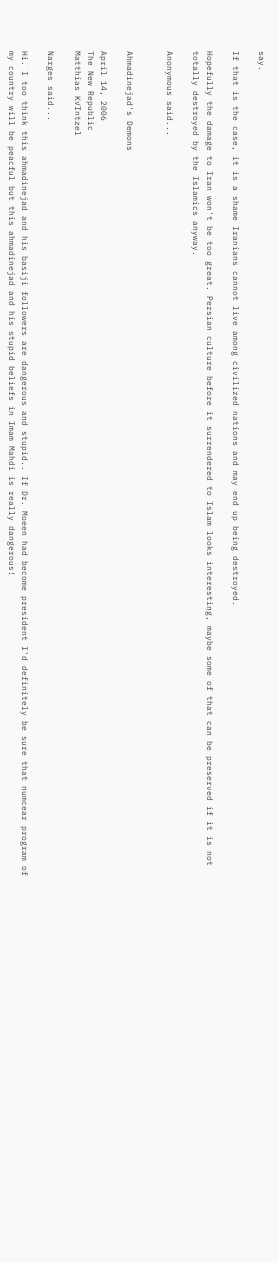say.

If that is the case, it is a shame Iranians cannot live among civilized nations and may end up being destroyed.

Hopefully the damage to Iran won't be too great. Persian culture before it surrendered to Islam looks interesting, maybe some of that can be preserved if it is not totally destroyed by the Islamics anyway.

Anonymous said...


Ahmadinejad's Demons

April 14, 2006
The New Republic
Matthias K√ľntzel

Narges said...

Hi. I too think this ahmadinejad and his basiji followers are dangerous and stupid.. If Dr. Moeen had become president I'd definitely be sure that numcear program of my country will be peacful but this ahmadinejad and his stupid beliefs in Imam Mahdi is really dangerous!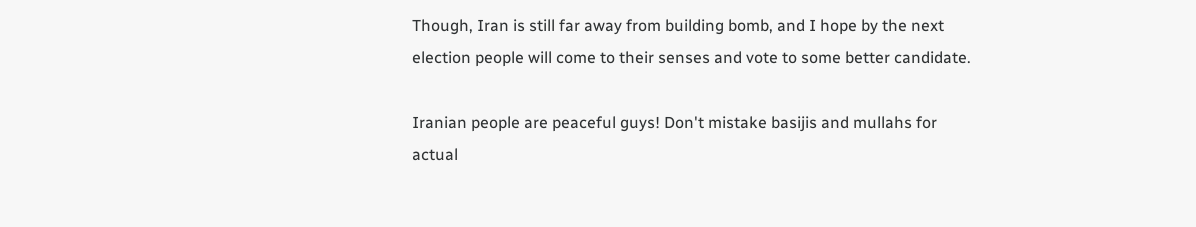Though, Iran is still far away from building bomb, and I hope by the next election people will come to their senses and vote to some better candidate.

Iranian people are peaceful guys! Don't mistake basijis and mullahs for actual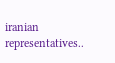iranian representatives..